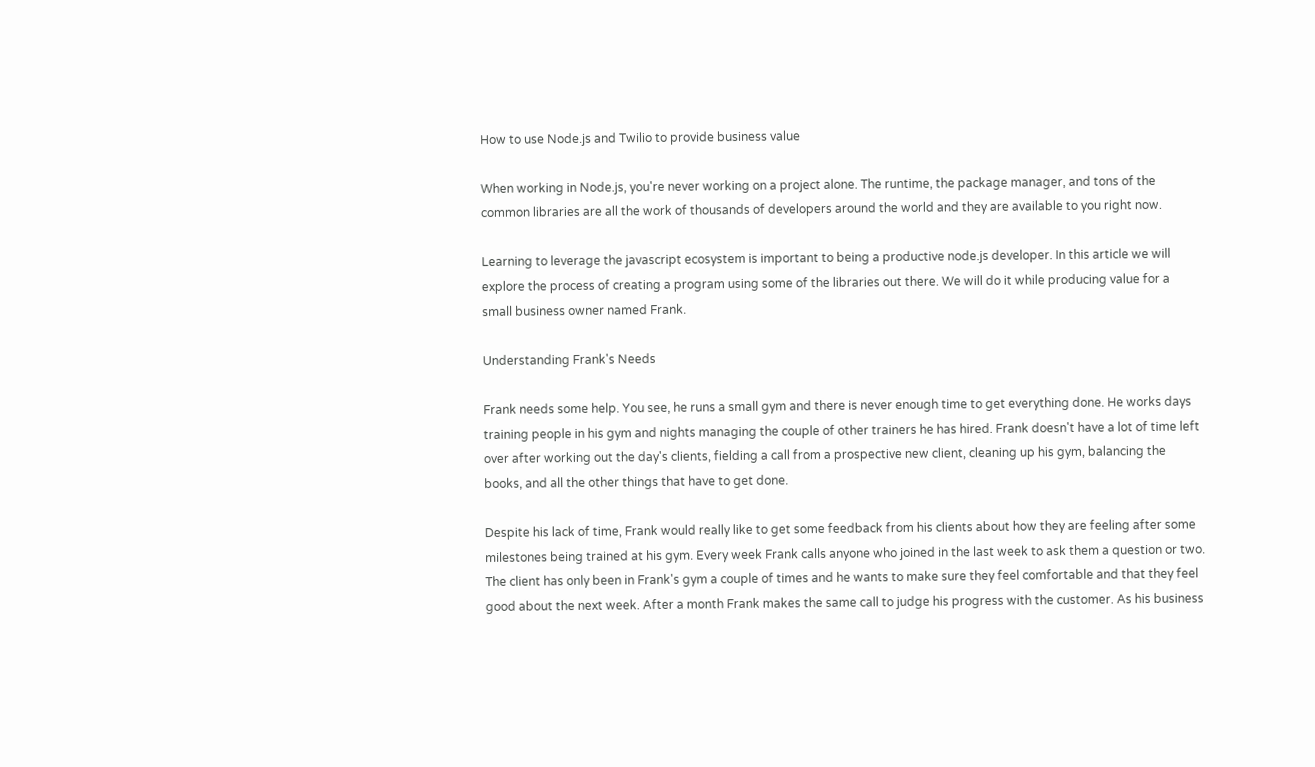How to use Node.js and Twilio to provide business value

When working in Node.js, you're never working on a project alone. The runtime, the package manager, and tons of the common libraries are all the work of thousands of developers around the world and they are available to you right now.

Learning to leverage the javascript ecosystem is important to being a productive node.js developer. In this article we will explore the process of creating a program using some of the libraries out there. We will do it while producing value for a small business owner named Frank.

Understanding Frank's Needs

Frank needs some help. You see, he runs a small gym and there is never enough time to get everything done. He works days training people in his gym and nights managing the couple of other trainers he has hired. Frank doesn't have a lot of time left over after working out the day's clients, fielding a call from a prospective new client, cleaning up his gym, balancing the books, and all the other things that have to get done.

Despite his lack of time, Frank would really like to get some feedback from his clients about how they are feeling after some milestones being trained at his gym. Every week Frank calls anyone who joined in the last week to ask them a question or two. The client has only been in Frank's gym a couple of times and he wants to make sure they feel comfortable and that they feel good about the next week. After a month Frank makes the same call to judge his progress with the customer. As his business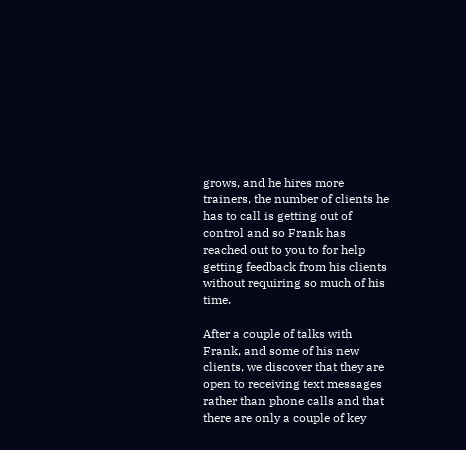grows, and he hires more trainers, the number of clients he has to call is getting out of control and so Frank has reached out to you to for help getting feedback from his clients without requiring so much of his time.

After a couple of talks with Frank, and some of his new clients, we discover that they are open to receiving text messages rather than phone calls and that there are only a couple of key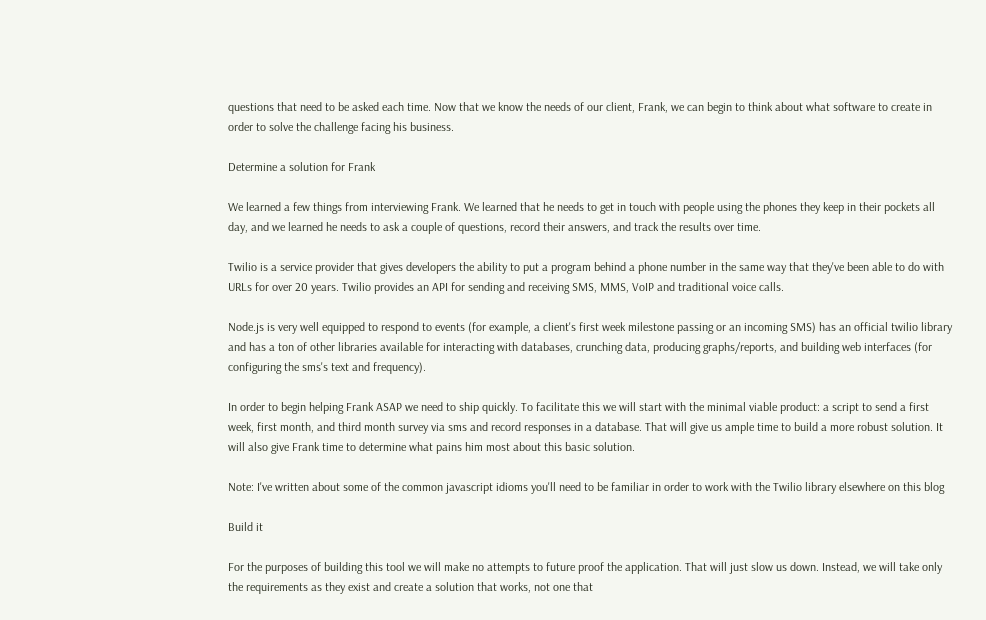questions that need to be asked each time. Now that we know the needs of our client, Frank, we can begin to think about what software to create in order to solve the challenge facing his business.

Determine a solution for Frank

We learned a few things from interviewing Frank. We learned that he needs to get in touch with people using the phones they keep in their pockets all day, and we learned he needs to ask a couple of questions, record their answers, and track the results over time.

Twilio is a service provider that gives developers the ability to put a program behind a phone number in the same way that they've been able to do with URLs for over 20 years. Twilio provides an API for sending and receiving SMS, MMS, VoIP and traditional voice calls.

Node.js is very well equipped to respond to events (for example, a client's first week milestone passing or an incoming SMS) has an official twilio library and has a ton of other libraries available for interacting with databases, crunching data, producing graphs/reports, and building web interfaces (for configuring the sms's text and frequency).

In order to begin helping Frank ASAP we need to ship quickly. To facilitate this we will start with the minimal viable product: a script to send a first week, first month, and third month survey via sms and record responses in a database. That will give us ample time to build a more robust solution. It will also give Frank time to determine what pains him most about this basic solution.

Note: I've written about some of the common javascript idioms you'll need to be familiar in order to work with the Twilio library elsewhere on this blog

Build it

For the purposes of building this tool we will make no attempts to future proof the application. That will just slow us down. Instead, we will take only the requirements as they exist and create a solution that works, not one that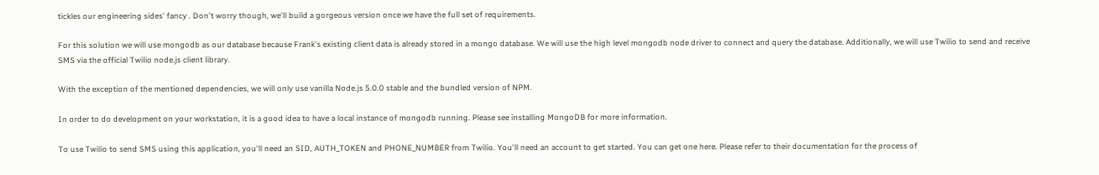tickles our engineering sides' fancy . Don't worry though, we'll build a gorgeous version once we have the full set of requirements.

For this solution we will use mongodb as our database because Frank's existing client data is already stored in a mongo database. We will use the high level mongodb node driver to connect and query the database. Additionally, we will use Twilio to send and receive SMS via the official Twilio node.js client library.

With the exception of the mentioned dependencies, we will only use vanilla Node.js 5.0.0 stable and the bundled version of NPM.

In order to do development on your workstation, it is a good idea to have a local instance of mongodb running. Please see installing MongoDB for more information.

To use Twilio to send SMS using this application, you'll need an SID, AUTH_TOKEN and PHONE_NUMBER from Twilio. You'll need an account to get started. You can get one here. Please refer to their documentation for the process of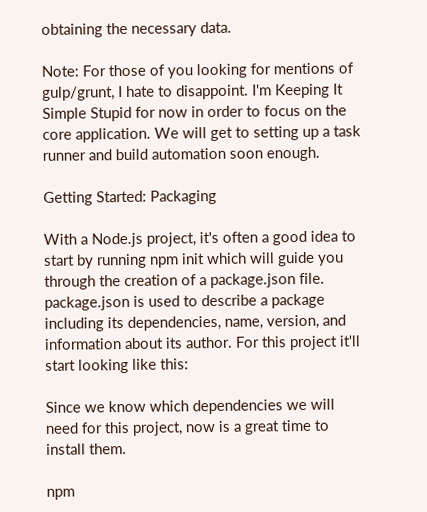obtaining the necessary data.

Note: For those of you looking for mentions of gulp/grunt, I hate to disappoint. I'm Keeping It Simple Stupid for now in order to focus on the core application. We will get to setting up a task runner and build automation soon enough.

Getting Started: Packaging

With a Node.js project, it's often a good idea to start by running npm init which will guide you through the creation of a package.json file. package.json is used to describe a package including its dependencies, name, version, and information about its author. For this project it'll start looking like this:

Since we know which dependencies we will need for this project, now is a great time to install them.

npm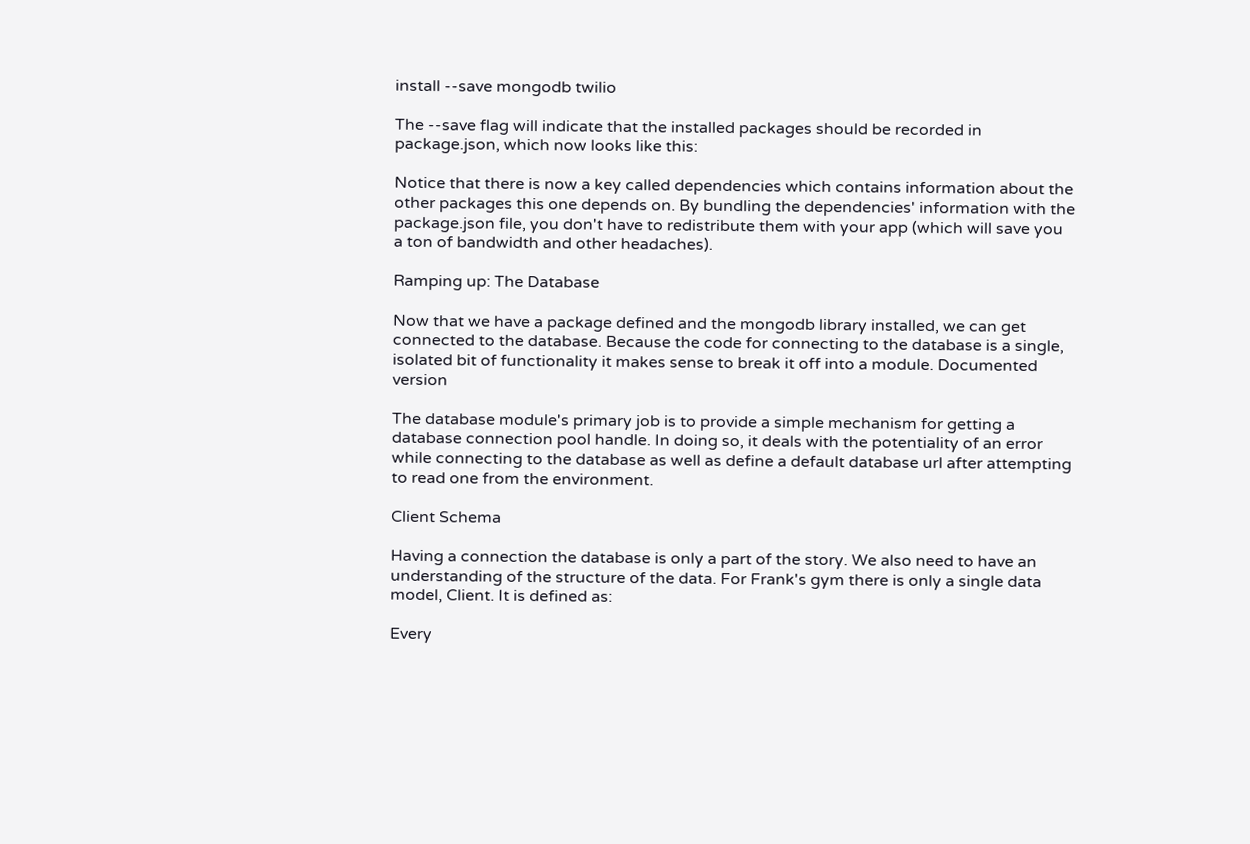install --save mongodb twilio

The --save flag will indicate that the installed packages should be recorded in package.json, which now looks like this:

Notice that there is now a key called dependencies which contains information about the other packages this one depends on. By bundling the dependencies' information with the package.json file, you don't have to redistribute them with your app (which will save you a ton of bandwidth and other headaches).

Ramping up: The Database

Now that we have a package defined and the mongodb library installed, we can get connected to the database. Because the code for connecting to the database is a single, isolated bit of functionality it makes sense to break it off into a module. Documented version

The database module's primary job is to provide a simple mechanism for getting a database connection pool handle. In doing so, it deals with the potentiality of an error while connecting to the database as well as define a default database url after attempting to read one from the environment.

Client Schema

Having a connection the database is only a part of the story. We also need to have an understanding of the structure of the data. For Frank's gym there is only a single data model, Client. It is defined as:

Every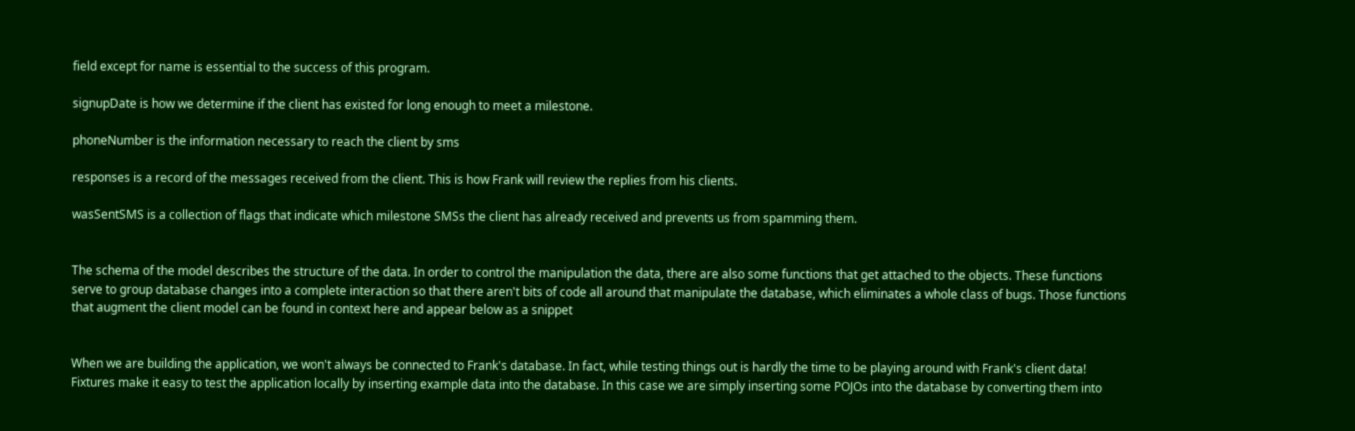field except for name is essential to the success of this program.

signupDate is how we determine if the client has existed for long enough to meet a milestone.

phoneNumber is the information necessary to reach the client by sms

responses is a record of the messages received from the client. This is how Frank will review the replies from his clients.

wasSentSMS is a collection of flags that indicate which milestone SMSs the client has already received and prevents us from spamming them.


The schema of the model describes the structure of the data. In order to control the manipulation the data, there are also some functions that get attached to the objects. These functions serve to group database changes into a complete interaction so that there aren't bits of code all around that manipulate the database, which eliminates a whole class of bugs. Those functions that augment the client model can be found in context here and appear below as a snippet


When we are building the application, we won't always be connected to Frank's database. In fact, while testing things out is hardly the time to be playing around with Frank's client data! Fixtures make it easy to test the application locally by inserting example data into the database. In this case we are simply inserting some POJOs into the database by converting them into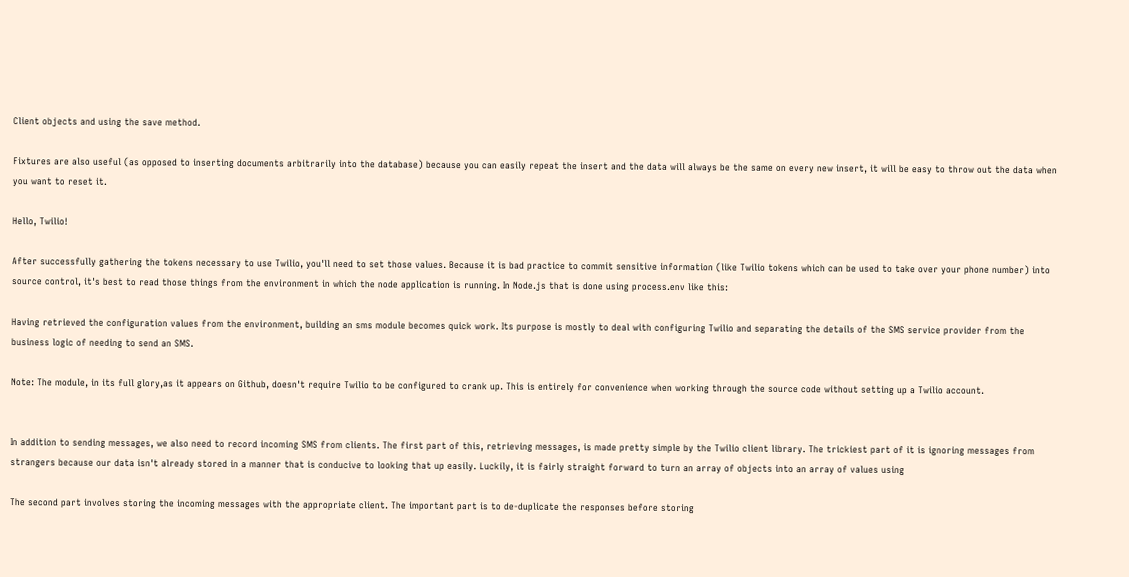Client objects and using the save method.

Fixtures are also useful (as opposed to inserting documents arbitrarily into the database) because you can easily repeat the insert and the data will always be the same on every new insert, it will be easy to throw out the data when you want to reset it.

Hello, Twilio!

After successfully gathering the tokens necessary to use Twilio, you'll need to set those values. Because it is bad practice to commit sensitive information (like Twilio tokens which can be used to take over your phone number) into source control, it's best to read those things from the environment in which the node application is running. In Node.js that is done using process.env like this:

Having retrieved the configuration values from the environment, building an sms module becomes quick work. Its purpose is mostly to deal with configuring Twilio and separating the details of the SMS service provider from the business logic of needing to send an SMS.

Note: The module, in its full glory,as it appears on Github, doesn't require Twilio to be configured to crank up. This is entirely for convenience when working through the source code without setting up a Twilio account.


In addition to sending messages, we also need to record incoming SMS from clients. The first part of this, retrieving messages, is made pretty simple by the Twilio client library. The trickiest part of it is ignoring messages from strangers because our data isn't already stored in a manner that is conducive to looking that up easily. Luckily, it is fairly straight forward to turn an array of objects into an array of values using

The second part involves storing the incoming messages with the appropriate client. The important part is to de-duplicate the responses before storing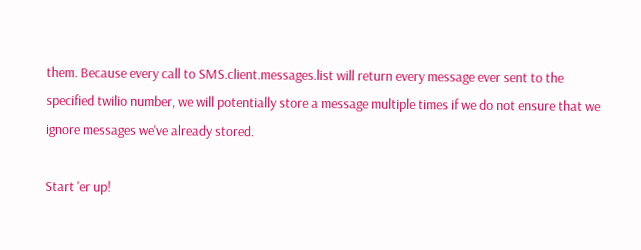them. Because every call to SMS.client.messages.list will return every message ever sent to the specified twilio number, we will potentially store a message multiple times if we do not ensure that we ignore messages we've already stored.

Start 'er up!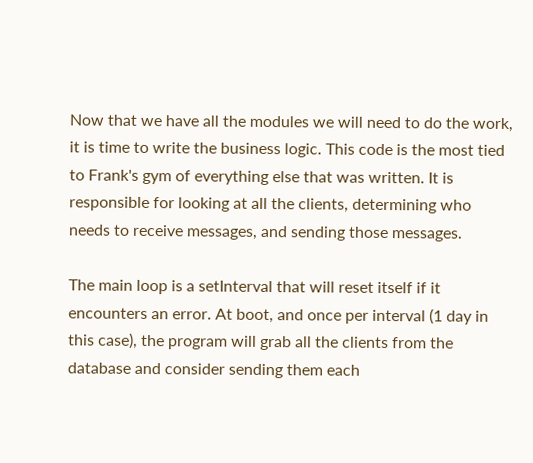Now that we have all the modules we will need to do the work, it is time to write the business logic. This code is the most tied to Frank's gym of everything else that was written. It is responsible for looking at all the clients, determining who needs to receive messages, and sending those messages.

The main loop is a setInterval that will reset itself if it encounters an error. At boot, and once per interval (1 day in this case), the program will grab all the clients from the database and consider sending them each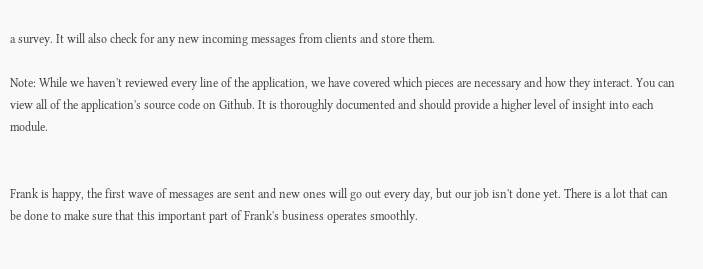a survey. It will also check for any new incoming messages from clients and store them.

Note: While we haven't reviewed every line of the application, we have covered which pieces are necessary and how they interact. You can view all of the application's source code on Github. It is thoroughly documented and should provide a higher level of insight into each module.


Frank is happy, the first wave of messages are sent and new ones will go out every day, but our job isn't done yet. There is a lot that can be done to make sure that this important part of Frank's business operates smoothly.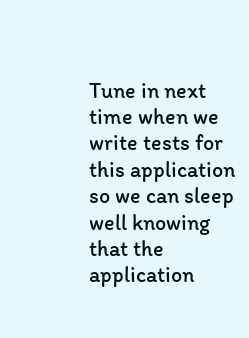Tune in next time when we write tests for this application so we can sleep well knowing that the application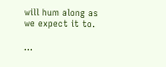will hum along as we expect it to.

...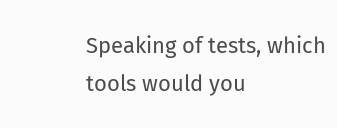Speaking of tests, which tools would you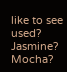like to see used? Jasmine? Mocha?